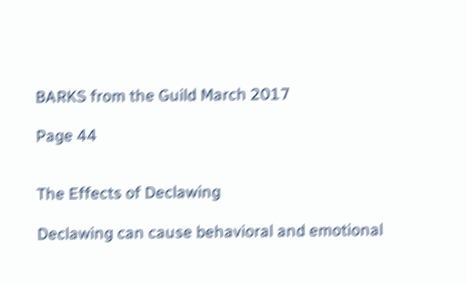BARKS from the Guild March 2017

Page 44


The Effects of Declawing

Declawing can cause behavioral and emotional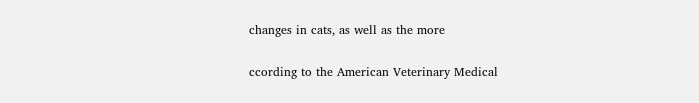changes in cats, as well as the more

ccording to the American Veterinary Medical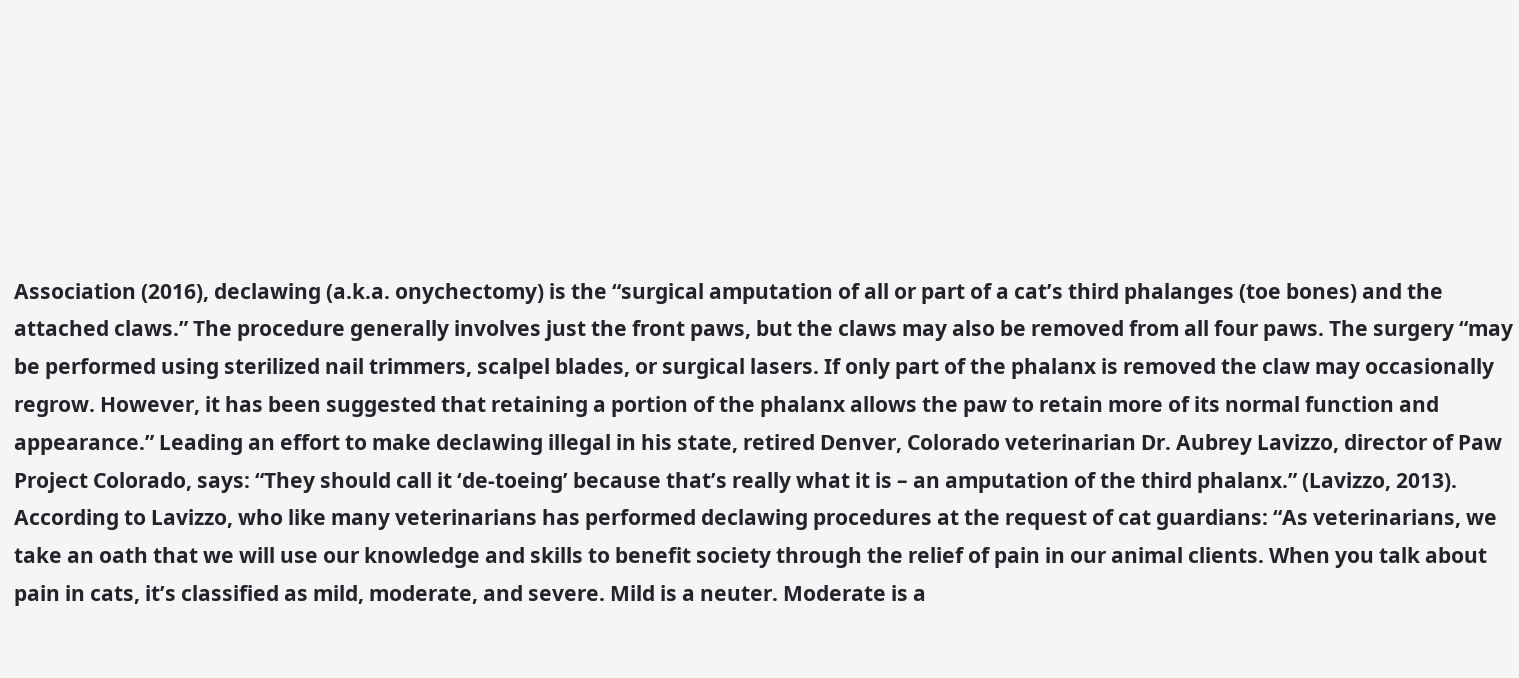Association (2016), declawing (a.k.a. onychectomy) is the “surgical amputation of all or part of a cat’s third phalanges (toe bones) and the attached claws.” The procedure generally involves just the front paws, but the claws may also be removed from all four paws. The surgery “may be performed using sterilized nail trimmers, scalpel blades, or surgical lasers. If only part of the phalanx is removed the claw may occasionally regrow. However, it has been suggested that retaining a portion of the phalanx allows the paw to retain more of its normal function and appearance.” Leading an effort to make declawing illegal in his state, retired Denver, Colorado veterinarian Dr. Aubrey Lavizzo, director of Paw Project Colorado, says: “They should call it ‘de-toeing’ because that’s really what it is – an amputation of the third phalanx.” (Lavizzo, 2013). According to Lavizzo, who like many veterinarians has performed declawing procedures at the request of cat guardians: “As veterinarians, we take an oath that we will use our knowledge and skills to benefit society through the relief of pain in our animal clients. When you talk about pain in cats, it’s classified as mild, moderate, and severe. Mild is a neuter. Moderate is a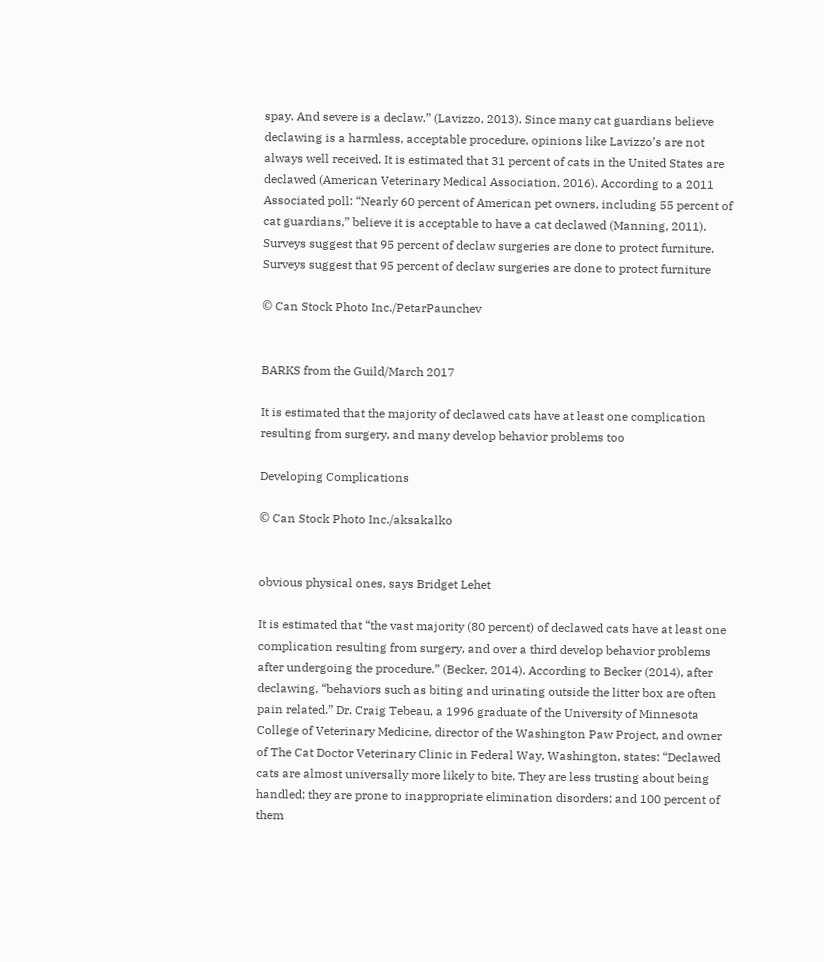spay. And severe is a declaw.” (Lavizzo, 2013). Since many cat guardians believe declawing is a harmless, acceptable procedure, opinions like Lavizzo’s are not always well received. It is estimated that 31 percent of cats in the United States are declawed (American Veterinary Medical Association, 2016). According to a 2011 Associated poll: “Nearly 60 percent of American pet owners, including 55 percent of cat guardians,” believe it is acceptable to have a cat declawed (Manning, 2011). Surveys suggest that 95 percent of declaw surgeries are done to protect furniture. Surveys suggest that 95 percent of declaw surgeries are done to protect furniture

© Can Stock Photo Inc./PetarPaunchev


BARKS from the Guild/March 2017

It is estimated that the majority of declawed cats have at least one complication resulting from surgery, and many develop behavior problems too

Developing Complications

© Can Stock Photo Inc./aksakalko


obvious physical ones, says Bridget Lehet

It is estimated that “the vast majority (80 percent) of declawed cats have at least one complication resulting from surgery, and over a third develop behavior problems after undergoing the procedure.” (Becker, 2014). According to Becker (2014), after declawing, “behaviors such as biting and urinating outside the litter box are often pain related.” Dr. Craig Tebeau, a 1996 graduate of the University of Minnesota College of Veterinary Medicine, director of the Washington Paw Project, and owner of The Cat Doctor Veterinary Clinic in Federal Way, Washington, states: “Declawed cats are almost universally more likely to bite. They are less trusting about being handled; they are prone to inappropriate elimination disorders; and 100 percent of them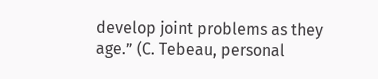develop joint problems as they age.” (C. Tebeau, personal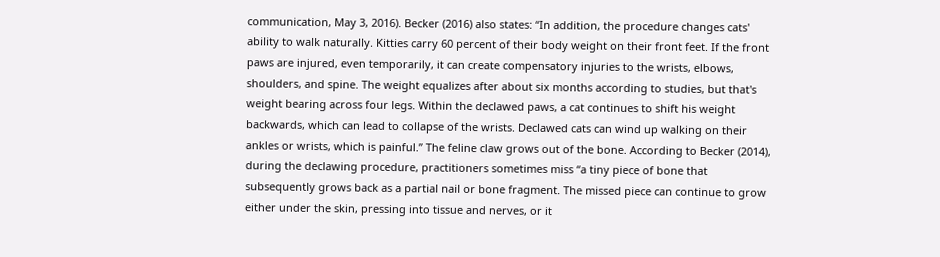communication, May 3, 2016). Becker (2016) also states: “In addition, the procedure changes cats' ability to walk naturally. Kitties carry 60 percent of their body weight on their front feet. If the front paws are injured, even temporarily, it can create compensatory injuries to the wrists, elbows, shoulders, and spine. The weight equalizes after about six months according to studies, but that's weight bearing across four legs. Within the declawed paws, a cat continues to shift his weight backwards, which can lead to collapse of the wrists. Declawed cats can wind up walking on their ankles or wrists, which is painful.” The feline claw grows out of the bone. According to Becker (2014), during the declawing procedure, practitioners sometimes miss “a tiny piece of bone that subsequently grows back as a partial nail or bone fragment. The missed piece can continue to grow either under the skin, pressing into tissue and nerves, or it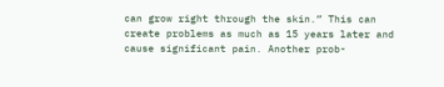can grow right through the skin.” This can create problems as much as 15 years later and cause significant pain. Another prob-